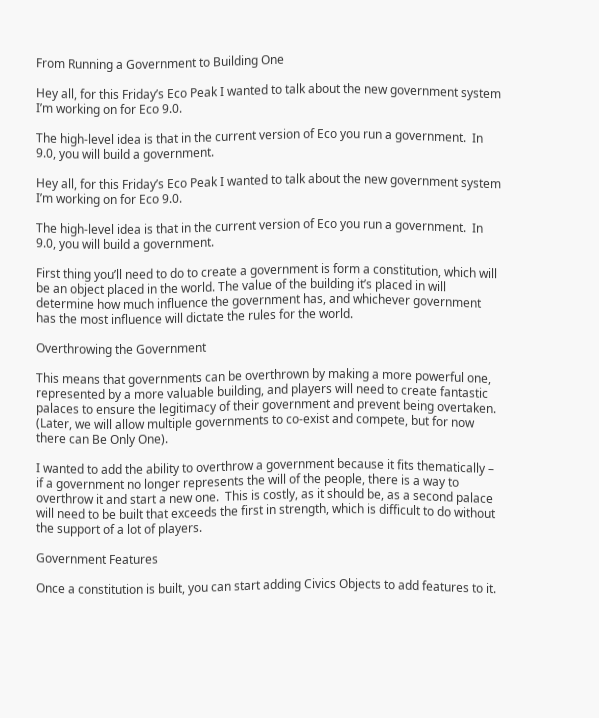From Running a Government to Building One

Hey all, for this Friday’s Eco Peak I wanted to talk about the new government system I’m working on for Eco 9.0.

The high-level idea is that in the current version of Eco you run a government.  In 9.0, you will build a government.

Hey all, for this Friday’s Eco Peak I wanted to talk about the new government system I’m working on for Eco 9.0.

The high-level idea is that in the current version of Eco you run a government.  In 9.0, you will build a government.

First thing you’ll need to do to create a government is form a constitution, which will be an object placed in the world. The value of the building it’s placed in will determine how much influence the government has, and whichever government has the most influence will dictate the rules for the world.

Overthrowing the Government

This means that governments can be overthrown by making a more powerful one, represented by a more valuable building, and players will need to create fantastic palaces to ensure the legitimacy of their government and prevent being overtaken.  (Later, we will allow multiple governments to co-exist and compete, but for now there can Be Only One).

I wanted to add the ability to overthrow a government because it fits thematically – if a government no longer represents the will of the people, there is a way to overthrow it and start a new one.  This is costly, as it should be, as a second palace will need to be built that exceeds the first in strength, which is difficult to do without the support of a lot of players.

Government Features

Once a constitution is built, you can start adding Civics Objects to add features to it.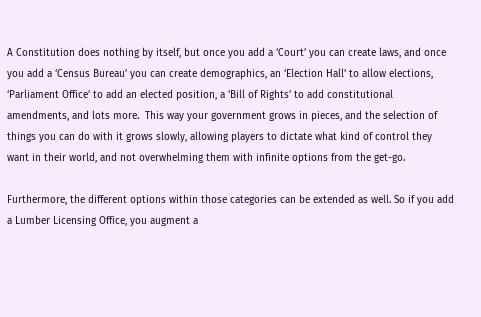A Constitution does nothing by itself, but once you add a ‘Court’ you can create laws, and once you add a ‘Census Bureau’ you can create demographics, an ‘Election Hall’ to allow elections, ‘Parliament Office’ to add an elected position, a ‘Bill of Rights’ to add constitutional amendments, and lots more.  This way your government grows in pieces, and the selection of things you can do with it grows slowly, allowing players to dictate what kind of control they want in their world, and not overwhelming them with infinite options from the get-go.

Furthermore, the different options within those categories can be extended as well. So if you add a Lumber Licensing Office, you augment a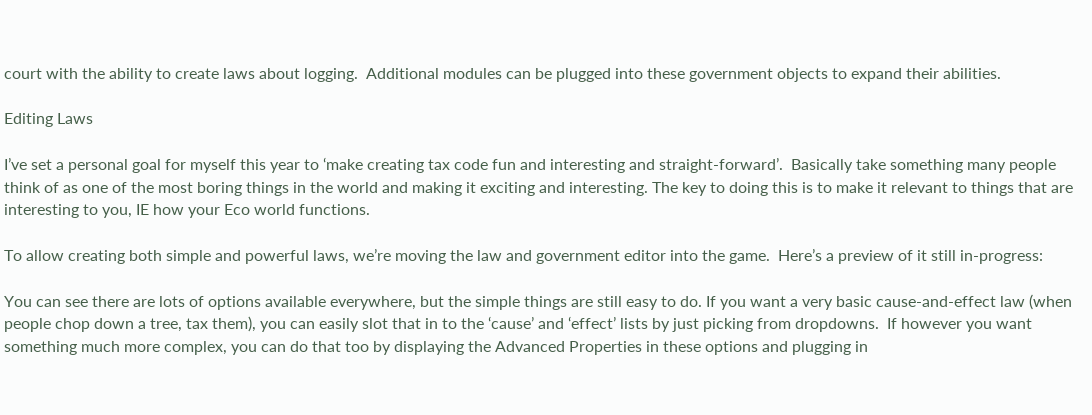court with the ability to create laws about logging.  Additional modules can be plugged into these government objects to expand their abilities.

Editing Laws

I’ve set a personal goal for myself this year to ‘make creating tax code fun and interesting and straight-forward’.  Basically take something many people think of as one of the most boring things in the world and making it exciting and interesting. The key to doing this is to make it relevant to things that are interesting to you, IE how your Eco world functions.

To allow creating both simple and powerful laws, we’re moving the law and government editor into the game.  Here’s a preview of it still in-progress:

You can see there are lots of options available everywhere, but the simple things are still easy to do. If you want a very basic cause-and-effect law (when people chop down a tree, tax them), you can easily slot that in to the ‘cause’ and ‘effect’ lists by just picking from dropdowns.  If however you want something much more complex, you can do that too by displaying the Advanced Properties in these options and plugging in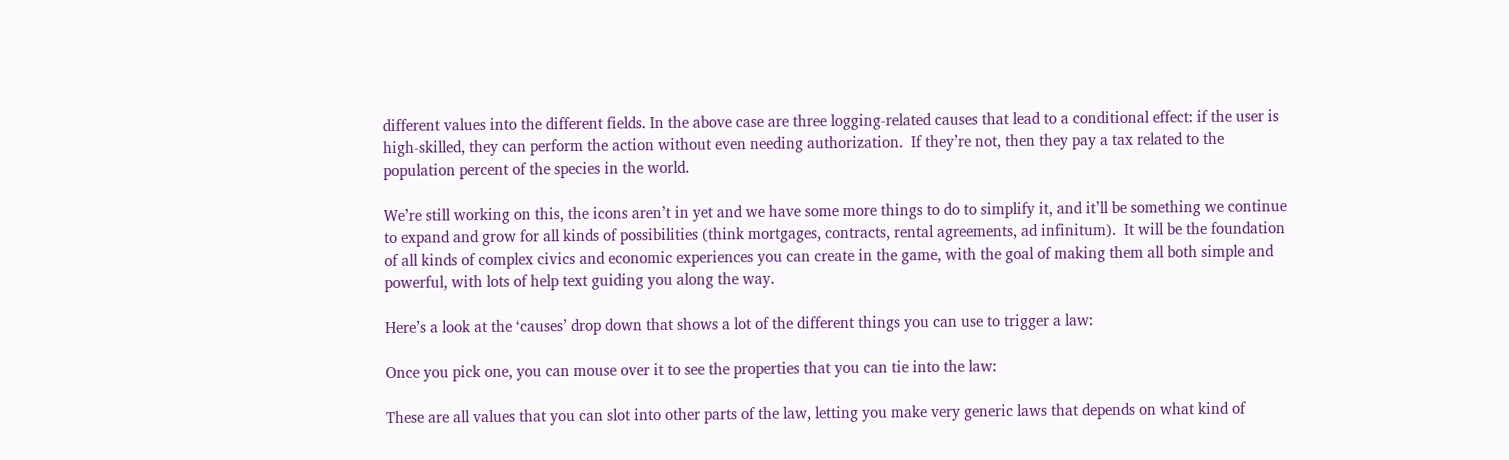different values into the different fields. In the above case are three logging-related causes that lead to a conditional effect: if the user is high-skilled, they can perform the action without even needing authorization.  If they’re not, then they pay a tax related to the population percent of the species in the world.

We’re still working on this, the icons aren’t in yet and we have some more things to do to simplify it, and it’ll be something we continue to expand and grow for all kinds of possibilities (think mortgages, contracts, rental agreements, ad infinitum).  It will be the foundation of all kinds of complex civics and economic experiences you can create in the game, with the goal of making them all both simple and powerful, with lots of help text guiding you along the way.

Here’s a look at the ‘causes’ drop down that shows a lot of the different things you can use to trigger a law:

Once you pick one, you can mouse over it to see the properties that you can tie into the law:

These are all values that you can slot into other parts of the law, letting you make very generic laws that depends on what kind of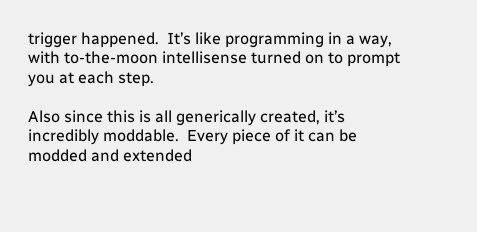trigger happened.  It’s like programming in a way, with to-the-moon intellisense turned on to prompt you at each step.

Also since this is all generically created, it’s incredibly moddable.  Every piece of it can be modded and extended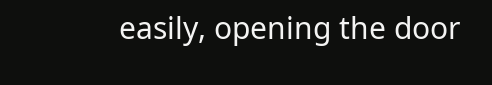easily, opening the door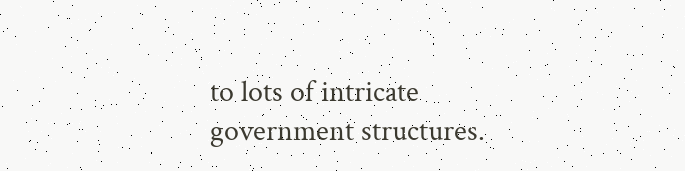to lots of intricate government structures.